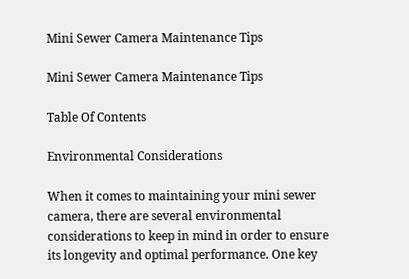Mini Sewer Camera Maintenance Tips

Mini Sewer Camera Maintenance Tips

Table Of Contents

Environmental Considerations

When it comes to maintaining your mini sewer camera, there are several environmental considerations to keep in mind in order to ensure its longevity and optimal performance. One key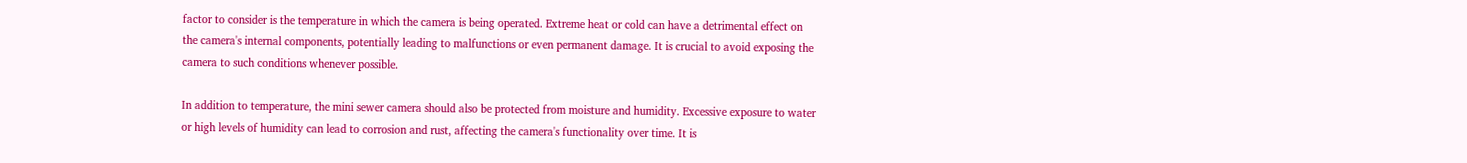factor to consider is the temperature in which the camera is being operated. Extreme heat or cold can have a detrimental effect on the camera's internal components, potentially leading to malfunctions or even permanent damage. It is crucial to avoid exposing the camera to such conditions whenever possible.

In addition to temperature, the mini sewer camera should also be protected from moisture and humidity. Excessive exposure to water or high levels of humidity can lead to corrosion and rust, affecting the camera's functionality over time. It is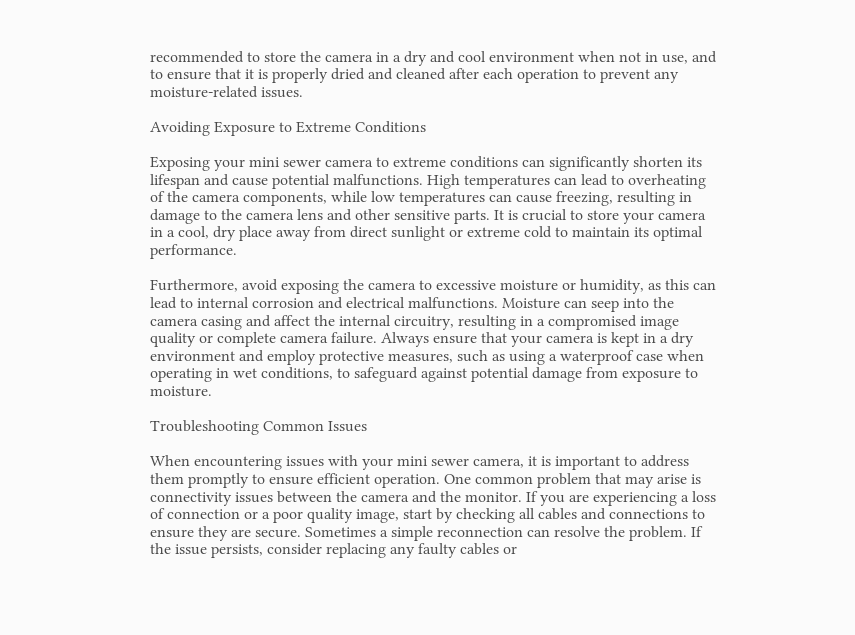recommended to store the camera in a dry and cool environment when not in use, and to ensure that it is properly dried and cleaned after each operation to prevent any moisture-related issues.

Avoiding Exposure to Extreme Conditions

Exposing your mini sewer camera to extreme conditions can significantly shorten its lifespan and cause potential malfunctions. High temperatures can lead to overheating of the camera components, while low temperatures can cause freezing, resulting in damage to the camera lens and other sensitive parts. It is crucial to store your camera in a cool, dry place away from direct sunlight or extreme cold to maintain its optimal performance.

Furthermore, avoid exposing the camera to excessive moisture or humidity, as this can lead to internal corrosion and electrical malfunctions. Moisture can seep into the camera casing and affect the internal circuitry, resulting in a compromised image quality or complete camera failure. Always ensure that your camera is kept in a dry environment and employ protective measures, such as using a waterproof case when operating in wet conditions, to safeguard against potential damage from exposure to moisture.

Troubleshooting Common Issues

When encountering issues with your mini sewer camera, it is important to address them promptly to ensure efficient operation. One common problem that may arise is connectivity issues between the camera and the monitor. If you are experiencing a loss of connection or a poor quality image, start by checking all cables and connections to ensure they are secure. Sometimes a simple reconnection can resolve the problem. If the issue persists, consider replacing any faulty cables or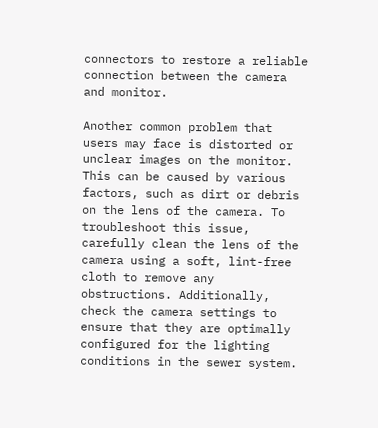connectors to restore a reliable connection between the camera and monitor.

Another common problem that users may face is distorted or unclear images on the monitor. This can be caused by various factors, such as dirt or debris on the lens of the camera. To troubleshoot this issue, carefully clean the lens of the camera using a soft, lint-free cloth to remove any obstructions. Additionally, check the camera settings to ensure that they are optimally configured for the lighting conditions in the sewer system.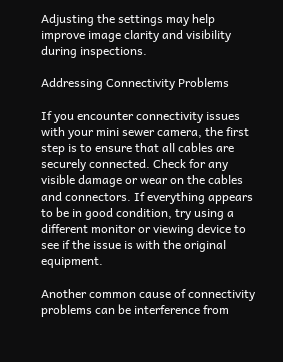Adjusting the settings may help improve image clarity and visibility during inspections.

Addressing Connectivity Problems

If you encounter connectivity issues with your mini sewer camera, the first step is to ensure that all cables are securely connected. Check for any visible damage or wear on the cables and connectors. If everything appears to be in good condition, try using a different monitor or viewing device to see if the issue is with the original equipment.

Another common cause of connectivity problems can be interference from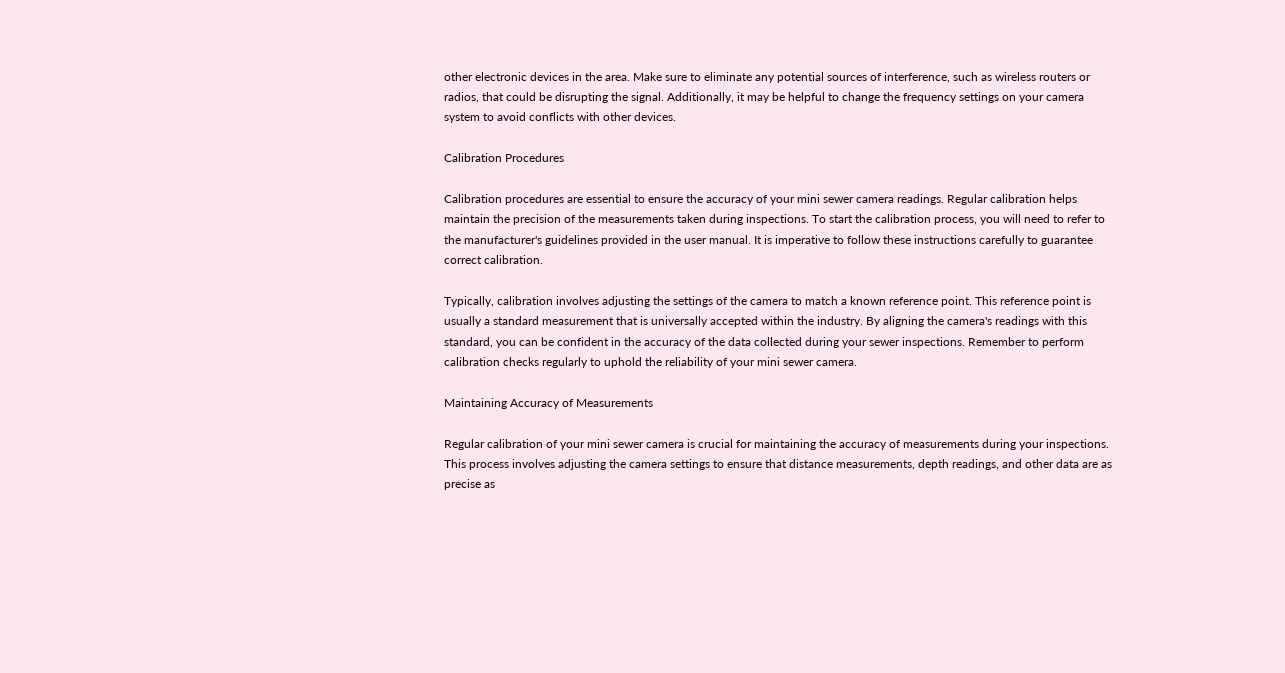other electronic devices in the area. Make sure to eliminate any potential sources of interference, such as wireless routers or radios, that could be disrupting the signal. Additionally, it may be helpful to change the frequency settings on your camera system to avoid conflicts with other devices.

Calibration Procedures

Calibration procedures are essential to ensure the accuracy of your mini sewer camera readings. Regular calibration helps maintain the precision of the measurements taken during inspections. To start the calibration process, you will need to refer to the manufacturer's guidelines provided in the user manual. It is imperative to follow these instructions carefully to guarantee correct calibration.

Typically, calibration involves adjusting the settings of the camera to match a known reference point. This reference point is usually a standard measurement that is universally accepted within the industry. By aligning the camera's readings with this standard, you can be confident in the accuracy of the data collected during your sewer inspections. Remember to perform calibration checks regularly to uphold the reliability of your mini sewer camera.

Maintaining Accuracy of Measurements

Regular calibration of your mini sewer camera is crucial for maintaining the accuracy of measurements during your inspections. This process involves adjusting the camera settings to ensure that distance measurements, depth readings, and other data are as precise as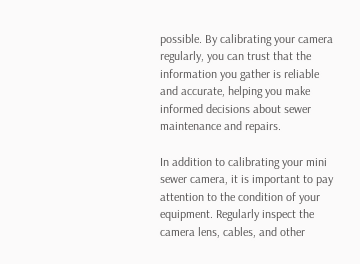possible. By calibrating your camera regularly, you can trust that the information you gather is reliable and accurate, helping you make informed decisions about sewer maintenance and repairs.

In addition to calibrating your mini sewer camera, it is important to pay attention to the condition of your equipment. Regularly inspect the camera lens, cables, and other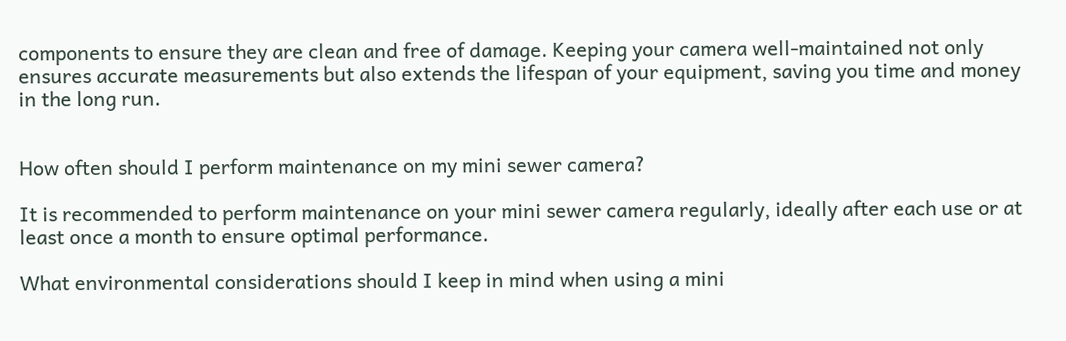components to ensure they are clean and free of damage. Keeping your camera well-maintained not only ensures accurate measurements but also extends the lifespan of your equipment, saving you time and money in the long run.


How often should I perform maintenance on my mini sewer camera?

It is recommended to perform maintenance on your mini sewer camera regularly, ideally after each use or at least once a month to ensure optimal performance.

What environmental considerations should I keep in mind when using a mini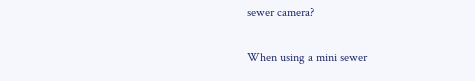sewer camera?

When using a mini sewer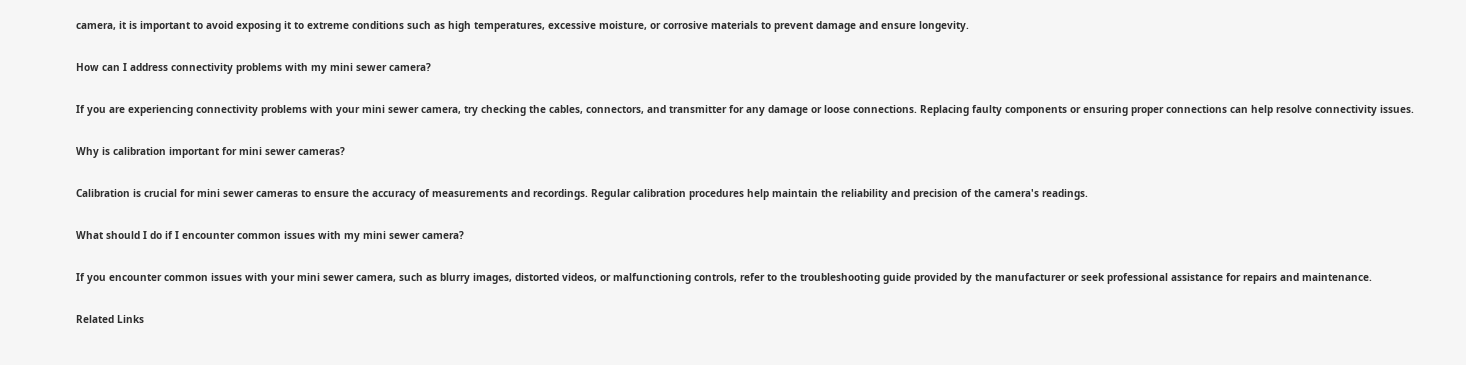camera, it is important to avoid exposing it to extreme conditions such as high temperatures, excessive moisture, or corrosive materials to prevent damage and ensure longevity.

How can I address connectivity problems with my mini sewer camera?

If you are experiencing connectivity problems with your mini sewer camera, try checking the cables, connectors, and transmitter for any damage or loose connections. Replacing faulty components or ensuring proper connections can help resolve connectivity issues.

Why is calibration important for mini sewer cameras?

Calibration is crucial for mini sewer cameras to ensure the accuracy of measurements and recordings. Regular calibration procedures help maintain the reliability and precision of the camera's readings.

What should I do if I encounter common issues with my mini sewer camera?

If you encounter common issues with your mini sewer camera, such as blurry images, distorted videos, or malfunctioning controls, refer to the troubleshooting guide provided by the manufacturer or seek professional assistance for repairs and maintenance.

Related Links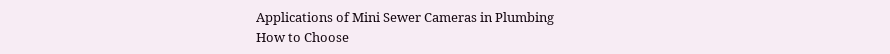Applications of Mini Sewer Cameras in Plumbing
How to Choose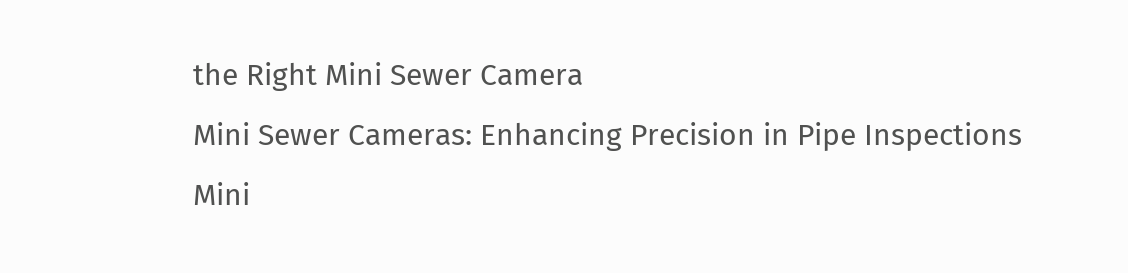the Right Mini Sewer Camera
Mini Sewer Cameras: Enhancing Precision in Pipe Inspections
Mini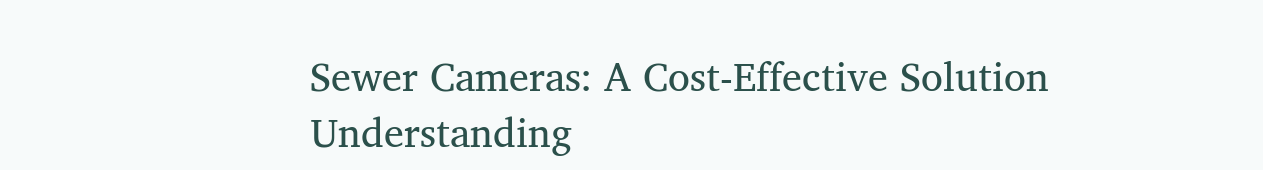Sewer Cameras: A Cost-Effective Solution
Understanding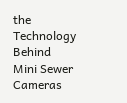the Technology Behind Mini Sewer Cameras